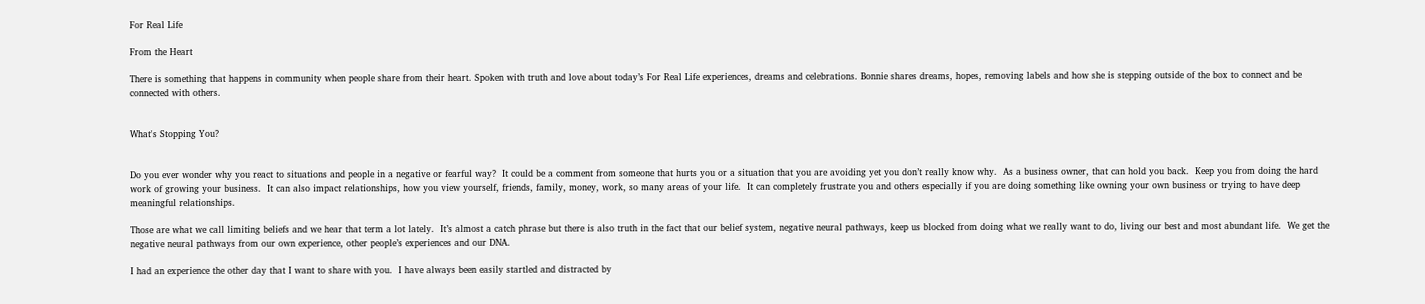For Real Life

From the Heart

There is something that happens in community when people share from their heart. Spoken with truth and love about today’s For Real Life experiences, dreams and celebrations. Bonnie shares dreams, hopes, removing labels and how she is stepping outside of the box to connect and be connected with others.


What's Stopping You?


Do you ever wonder why you react to situations and people in a negative or fearful way?  It could be a comment from someone that hurts you or a situation that you are avoiding yet you don’t really know why.  As a business owner, that can hold you back.  Keep you from doing the hard work of growing your business.  It can also impact relationships, how you view yourself, friends, family, money, work, so many areas of your life.  It can completely frustrate you and others especially if you are doing something like owning your own business or trying to have deep meaningful relationships.

Those are what we call limiting beliefs and we hear that term a lot lately.  It’s almost a catch phrase but there is also truth in the fact that our belief system, negative neural pathways, keep us blocked from doing what we really want to do, living our best and most abundant life.  We get the negative neural pathways from our own experience, other people’s experiences and our DNA.

I had an experience the other day that I want to share with you.  I have always been easily startled and distracted by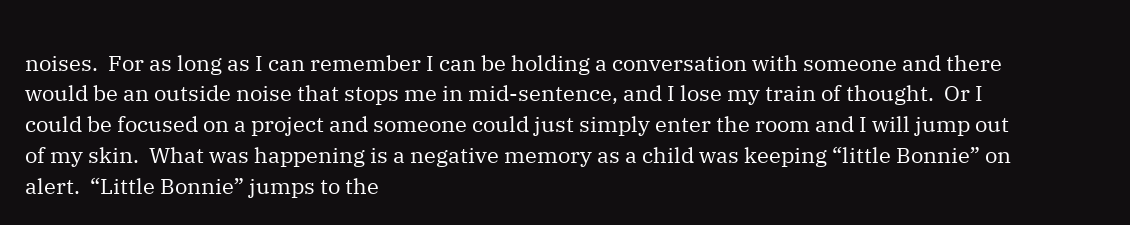noises.  For as long as I can remember I can be holding a conversation with someone and there would be an outside noise that stops me in mid-sentence, and I lose my train of thought.  Or I could be focused on a project and someone could just simply enter the room and I will jump out of my skin.  What was happening is a negative memory as a child was keeping “little Bonnie” on alert.  “Little Bonnie” jumps to the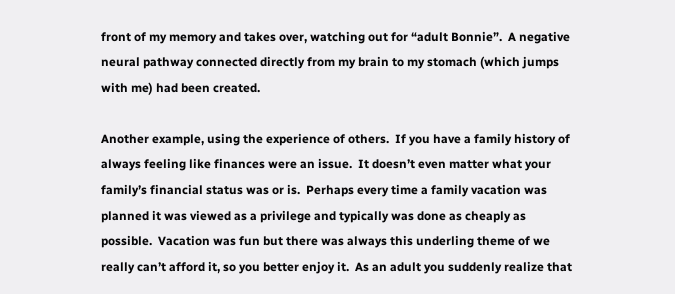front of my memory and takes over, watching out for “adult Bonnie”.  A negative neural pathway connected directly from my brain to my stomach (which jumps with me) had been created.

Another example, using the experience of others.  If you have a family history of always feeling like finances were an issue.  It doesn’t even matter what your family’s financial status was or is.  Perhaps every time a family vacation was planned it was viewed as a privilege and typically was done as cheaply as possible.  Vacation was fun but there was always this underling theme of we really can’t afford it, so you better enjoy it.  As an adult you suddenly realize that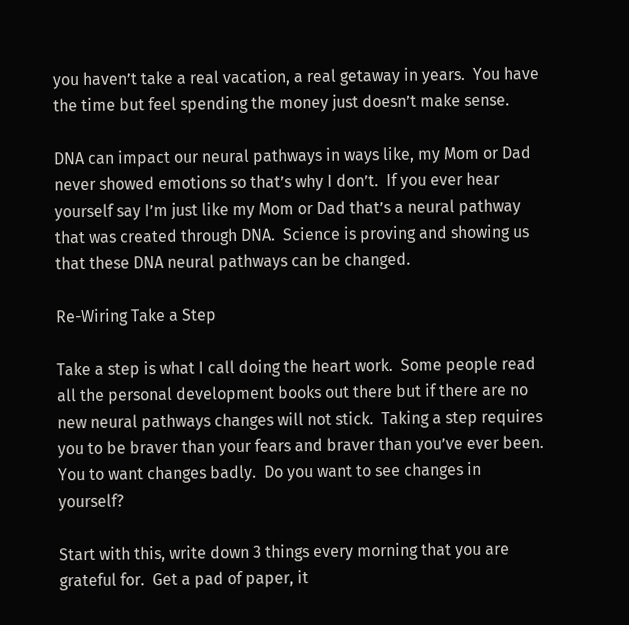you haven’t take a real vacation, a real getaway in years.  You have the time but feel spending the money just doesn’t make sense.

DNA can impact our neural pathways in ways like, my Mom or Dad never showed emotions so that’s why I don’t.  If you ever hear yourself say I’m just like my Mom or Dad that’s a neural pathway that was created through DNA.  Science is proving and showing us that these DNA neural pathways can be changed.

Re-Wiring Take a Step

Take a step is what I call doing the heart work.  Some people read all the personal development books out there but if there are no new neural pathways changes will not stick.  Taking a step requires you to be braver than your fears and braver than you’ve ever been.  You to want changes badly.  Do you want to see changes in yourself?

Start with this, write down 3 things every morning that you are grateful for.  Get a pad of paper, it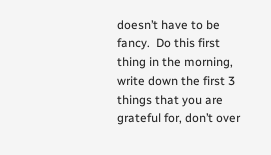doesn’t have to be fancy.  Do this first thing in the morning, write down the first 3 things that you are grateful for, don’t over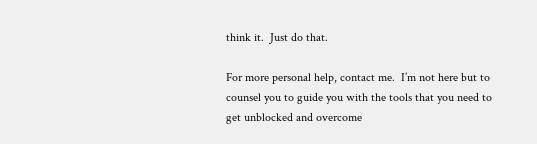think it.  Just do that.

For more personal help, contact me.  I’m not here but to counsel you to guide you with the tools that you need to get unblocked and overcome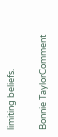limiting beliefs.

Bonnie TaylorComment